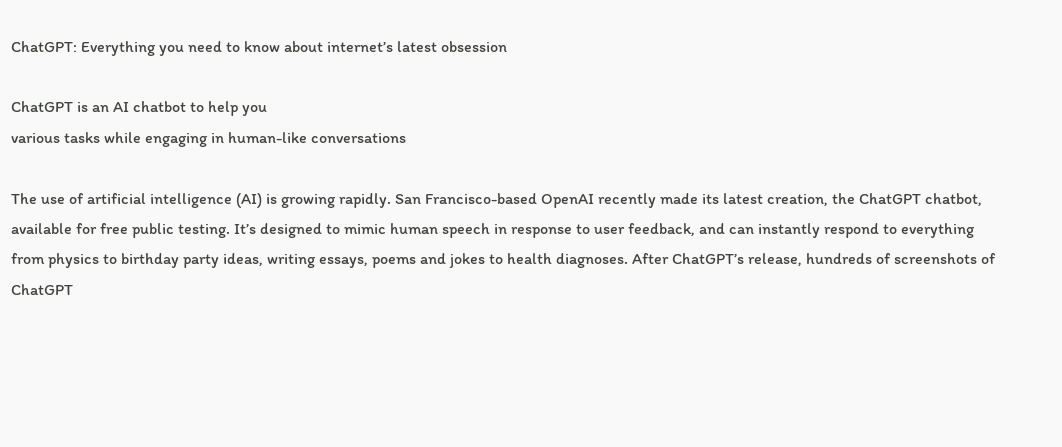ChatGPT: Everything you need to know about internet’s latest obsession

ChatGPT is an AI chatbot to help you
various tasks while engaging in human-like conversations

The use of artificial intelligence (AI) is growing rapidly. San Francisco-based OpenAI recently made its latest creation, the ChatGPT chatbot, available for free public testing. It’s designed to mimic human speech in response to user feedback, and can instantly respond to everything from physics to birthday party ideas, writing essays, poems and jokes to health diagnoses. After ChatGPT’s release, hundreds of screenshots of ChatGPT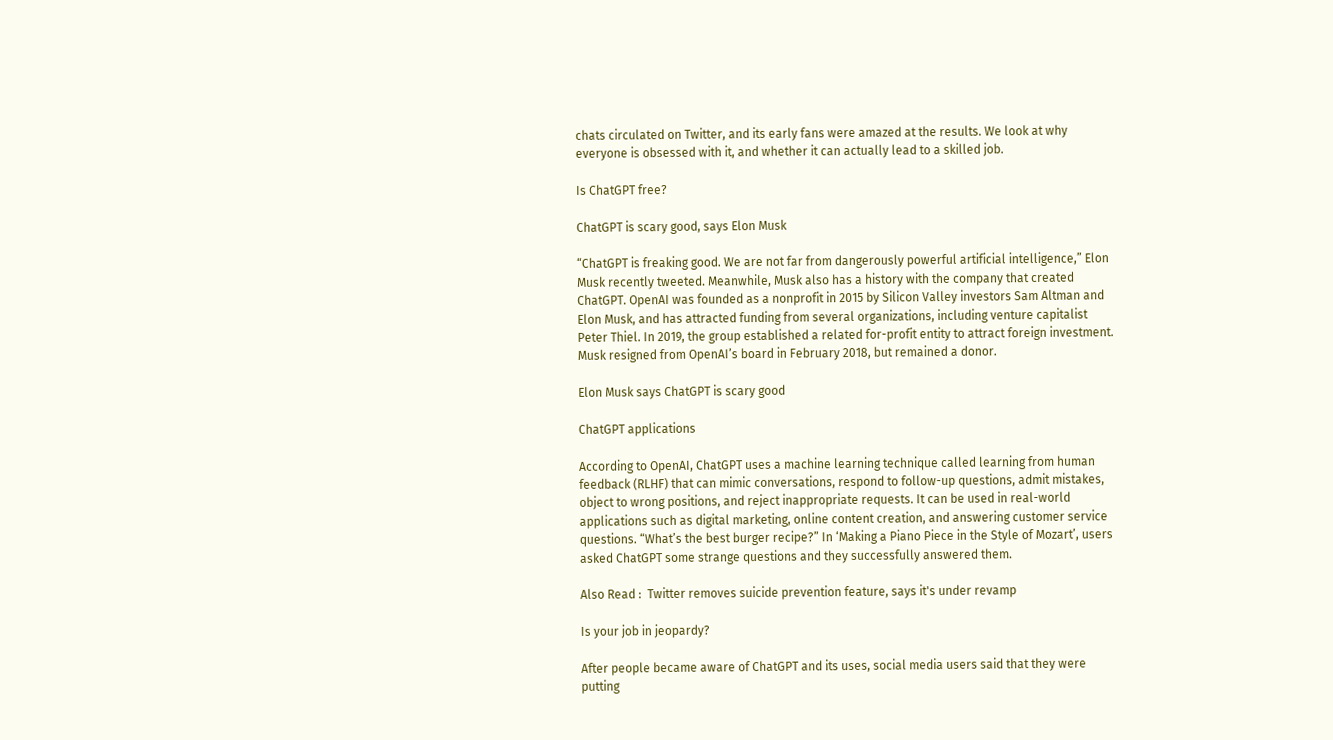chats circulated on Twitter, and its early fans were amazed at the results. We look at why everyone is obsessed with it, and whether it can actually lead to a skilled job.

Is ChatGPT free?

ChatGPT is scary good, says Elon Musk

“ChatGPT is freaking good. We are not far from dangerously powerful artificial intelligence,” Elon Musk recently tweeted. Meanwhile, Musk also has a history with the company that created ChatGPT. OpenAI was founded as a nonprofit in 2015 by Silicon Valley investors Sam Altman and Elon Musk, and has attracted funding from several organizations, including venture capitalist Peter Thiel. In 2019, the group established a related for-profit entity to attract foreign investment. Musk resigned from OpenAI’s board in February 2018, but remained a donor.

Elon Musk says ChatGPT is scary good

ChatGPT applications

According to OpenAI, ChatGPT uses a machine learning technique called learning from human feedback (RLHF) that can mimic conversations, respond to follow-up questions, admit mistakes, object to wrong positions, and reject inappropriate requests. It can be used in real-world applications such as digital marketing, online content creation, and answering customer service questions. “What’s the best burger recipe?” In ‘Making a Piano Piece in the Style of Mozart’, users asked ChatGPT some strange questions and they successfully answered them.

Also Read :  Twitter removes suicide prevention feature, says it's under revamp

Is your job in jeopardy?

After people became aware of ChatGPT and its uses, social media users said that they were putting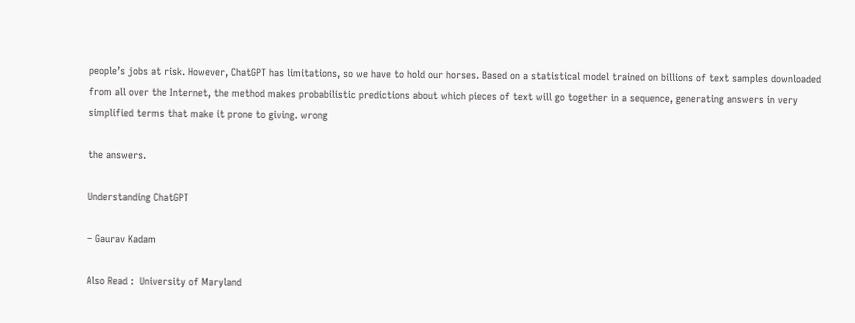people’s jobs at risk. However, ChatGPT has limitations, so we have to hold our horses. Based on a statistical model trained on billions of text samples downloaded from all over the Internet, the method makes probabilistic predictions about which pieces of text will go together in a sequence, generating answers in very simplified terms that make it prone to giving. wrong

the answers.

Understanding ChatGPT

– Gaurav Kadam

Also Read :  University of Maryland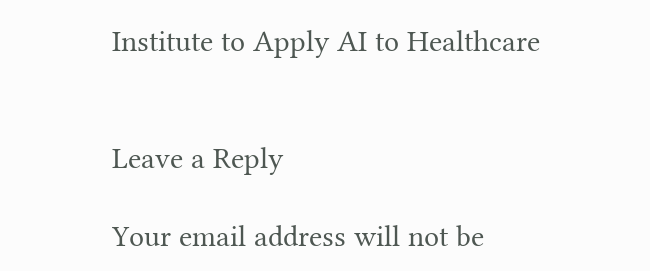Institute to Apply AI to Healthcare


Leave a Reply

Your email address will not be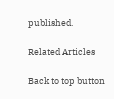published.

Related Articles

Back to top button